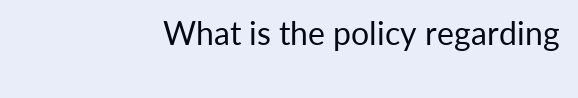What is the policy regarding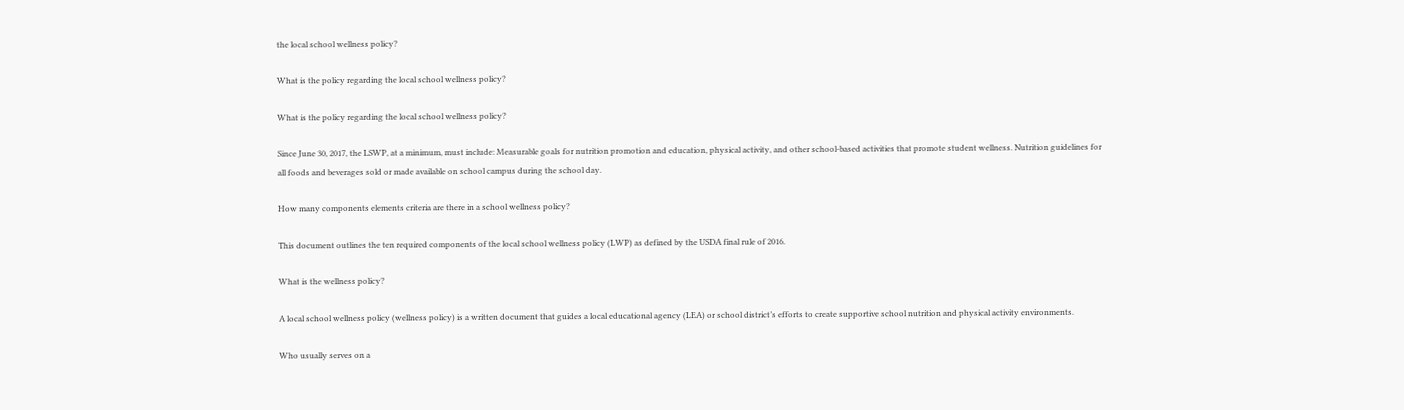the local school wellness policy?

What is the policy regarding the local school wellness policy?

What is the policy regarding the local school wellness policy?

Since June 30, 2017, the LSWP, at a minimum, must include: Measurable goals for nutrition promotion and education, physical activity, and other school-based activities that promote student wellness. Nutrition guidelines for all foods and beverages sold or made available on school campus during the school day.

How many components elements criteria are there in a school wellness policy?

This document outlines the ten required components of the local school wellness policy (LWP) as defined by the USDA final rule of 2016.

What is the wellness policy?

A local school wellness policy (wellness policy) is a written document that guides a local educational agency (LEA) or school district’s efforts to create supportive school nutrition and physical activity environments.

Who usually serves on a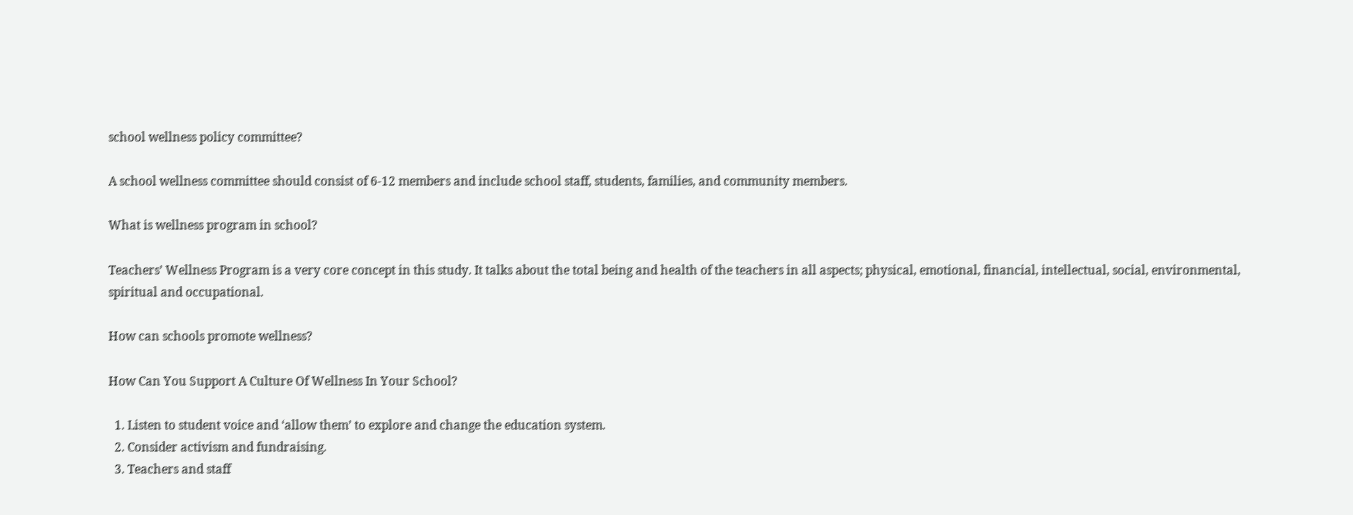school wellness policy committee?

A school wellness committee should consist of 6-12 members and include school staff, students, families, and community members.

What is wellness program in school?

Teachers’ Wellness Program is a very core concept in this study. It talks about the total being and health of the teachers in all aspects; physical, emotional, financial, intellectual, social, environmental, spiritual and occupational.

How can schools promote wellness?

How Can You Support A Culture Of Wellness In Your School?

  1. Listen to student voice and ‘allow them’ to explore and change the education system.
  2. Consider activism and fundraising.
  3. Teachers and staff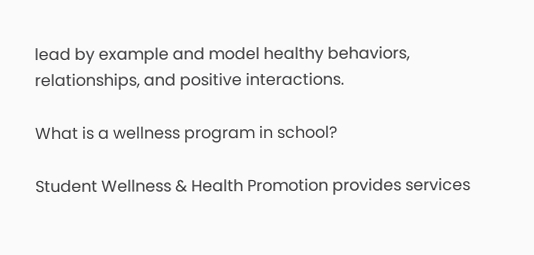lead by example and model healthy behaviors, relationships, and positive interactions.

What is a wellness program in school?

Student Wellness & Health Promotion provides services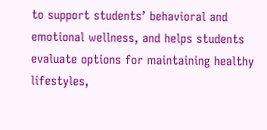to support students’ behavioral and emotional wellness, and helps students evaluate options for maintaining healthy lifestyles,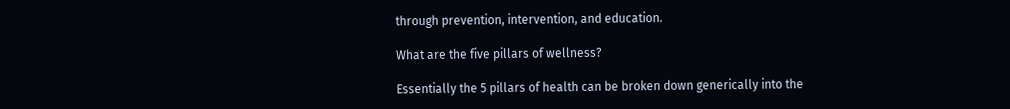through prevention, intervention, and education.

What are the five pillars of wellness?

Essentially the 5 pillars of health can be broken down generically into the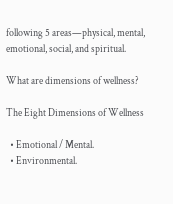following 5 areas—physical, mental, emotional, social, and spiritual.

What are dimensions of wellness?

The Eight Dimensions of Wellness

  • Emotional / Mental.
  • Environmental.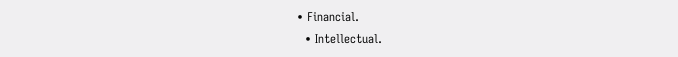• Financial.
  • Intellectual.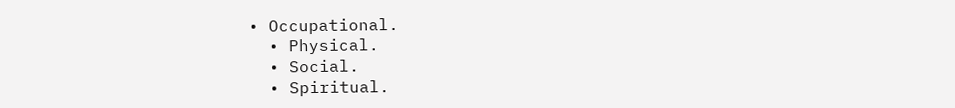• Occupational.
  • Physical.
  • Social.
  • Spiritual.